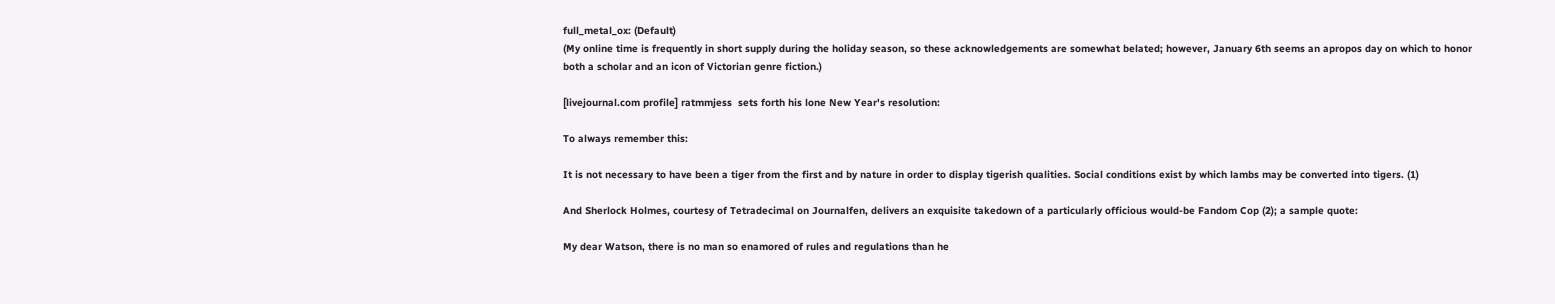full_metal_ox: (Default)
(My online time is frequently in short supply during the holiday season, so these acknowledgements are somewhat belated; however, January 6th seems an apropos day on which to honor both a scholar and an icon of Victorian genre fiction.)

[livejournal.com profile] ratmmjess  sets forth his lone New Year's resolution:

To always remember this:

It is not necessary to have been a tiger from the first and by nature in order to display tigerish qualities. Social conditions exist by which lambs may be converted into tigers. (1)

And Sherlock Holmes, courtesy of Tetradecimal on Journalfen, delivers an exquisite takedown of a particularly officious would-be Fandom Cop (2); a sample quote:

My dear Watson, there is no man so enamored of rules and regulations than he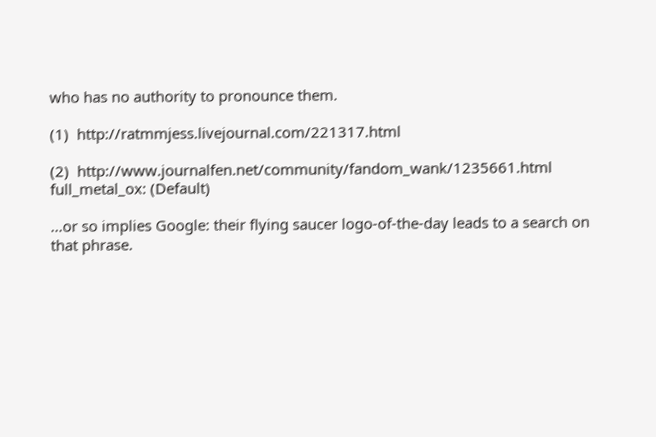who has no authority to pronounce them.

(1)  http://ratmmjess.livejournal.com/221317.html

(2)  http://www.journalfen.net/community/fandom_wank/1235661.html
full_metal_ox: (Default)

...or so implies Google: their flying saucer logo-of-the-day leads to a search on that phrase.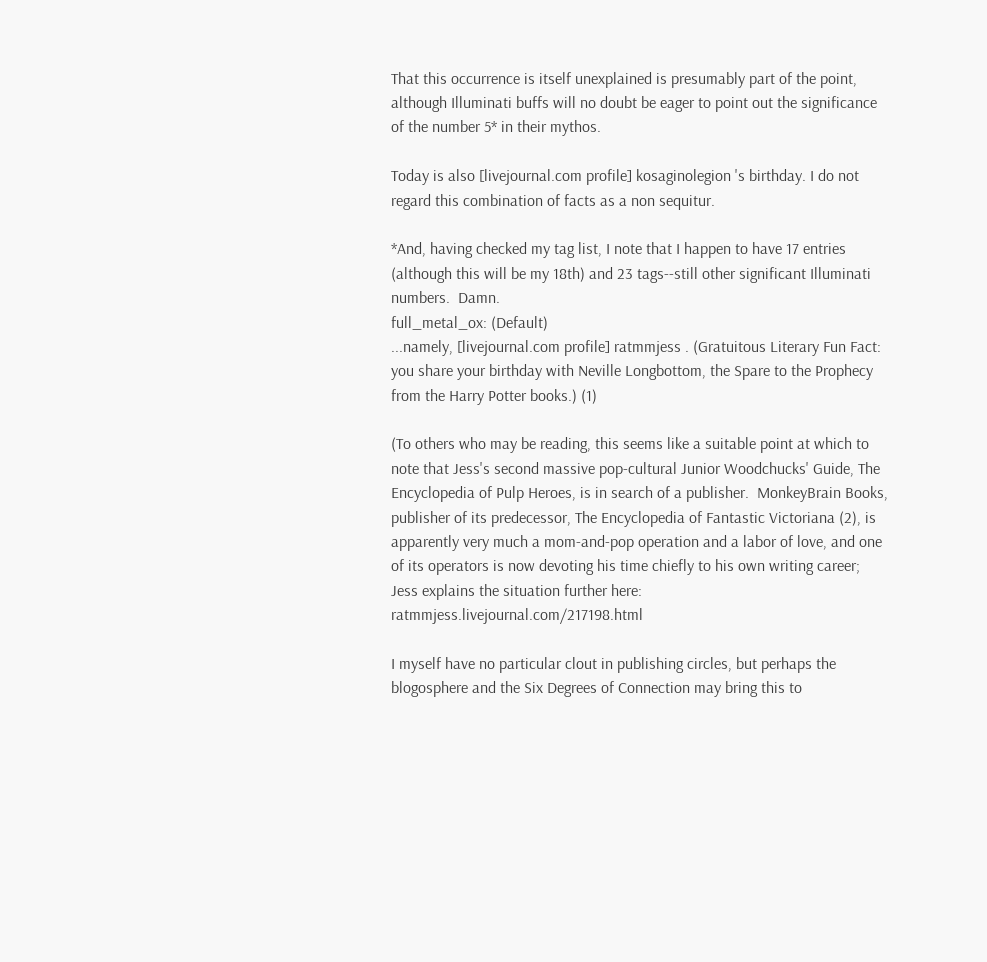That this occurrence is itself unexplained is presumably part of the point, although Illuminati buffs will no doubt be eager to point out the significance of the number 5* in their mythos.

Today is also [livejournal.com profile] kosaginolegion 's birthday. I do not regard this combination of facts as a non sequitur.

*And, having checked my tag list, I note that I happen to have 17 entries (although this will be my 18th) and 23 tags--still other significant Illuminati numbers.  Damn.
full_metal_ox: (Default)
...namely, [livejournal.com profile] ratmmjess . (Gratuitous Literary Fun Fact: you share your birthday with Neville Longbottom, the Spare to the Prophecy from the Harry Potter books.) (1)

(To others who may be reading, this seems like a suitable point at which to note that Jess's second massive pop-cultural Junior Woodchucks' Guide, The Encyclopedia of Pulp Heroes, is in search of a publisher.  MonkeyBrain Books, publisher of its predecessor, The Encyclopedia of Fantastic Victoriana (2), is apparently very much a mom-and-pop operation and a labor of love, and one of its operators is now devoting his time chiefly to his own writing career; Jess explains the situation further here: ratmmjess.livejournal.com/217198.html

I myself have no particular clout in publishing circles, but perhaps the blogosphere and the Six Degrees of Connection may bring this to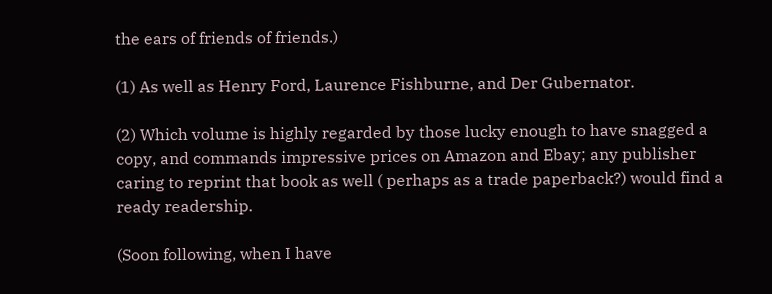the ears of friends of friends.)

(1) As well as Henry Ford, Laurence Fishburne, and Der Gubernator.

(2) Which volume is highly regarded by those lucky enough to have snagged a copy, and commands impressive prices on Amazon and Ebay; any publisher caring to reprint that book as well ( perhaps as a trade paperback?) would find a ready readership.

(Soon following, when I have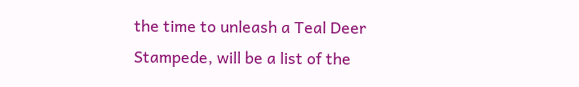the time to unleash a Teal Deer Stampede, will be a list of the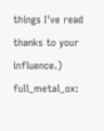things I've read thanks to your influence.)
full_metal_ox: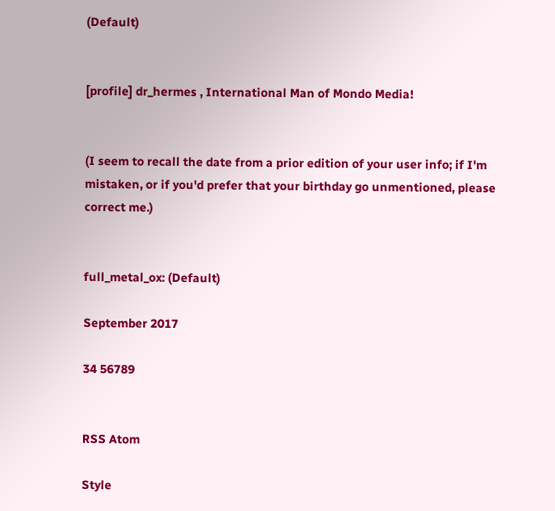(Default)


[profile] dr_hermes , International Man of Mondo Media!


(I seem to recall the date from a prior edition of your user info; if I'm mistaken, or if you'd prefer that your birthday go unmentioned, please correct me.)


full_metal_ox: (Default)

September 2017

34 56789


RSS Atom

Style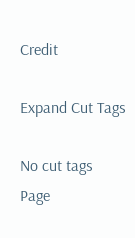Credit

Expand Cut Tags

No cut tags
Page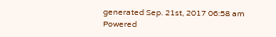generated Sep. 21st, 2017 06:58 am
Powered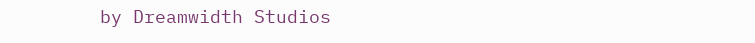by Dreamwidth Studios